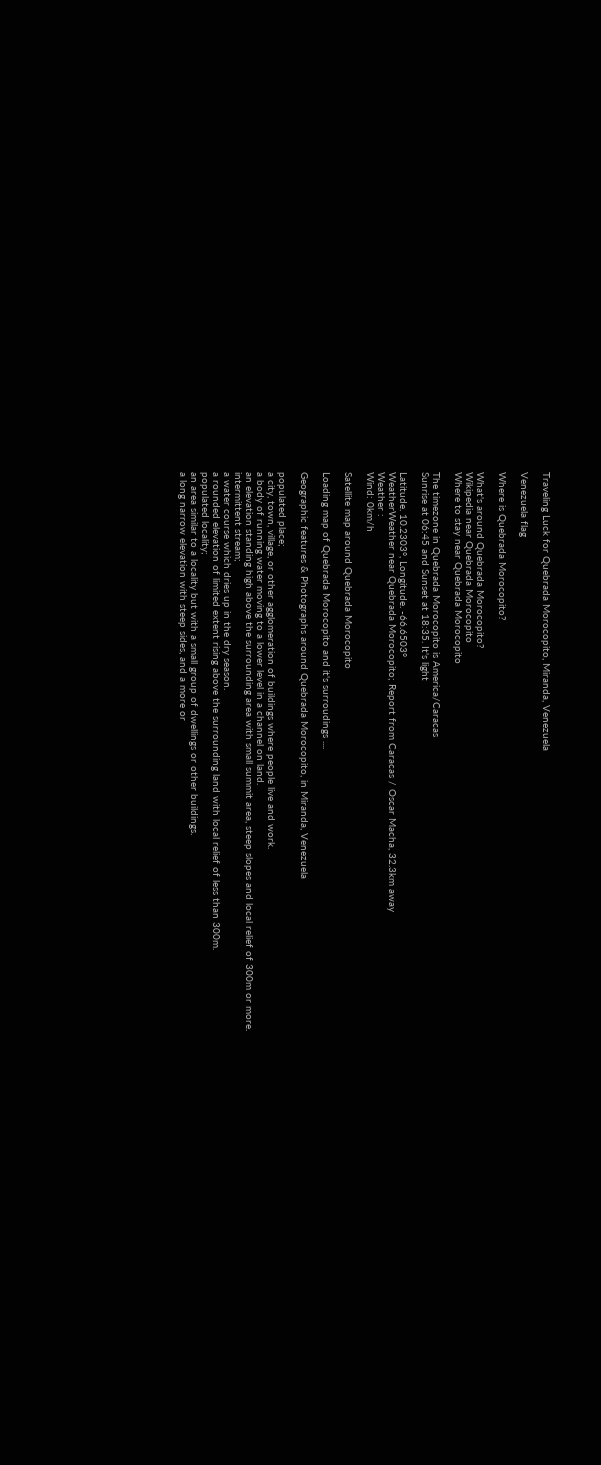Traveling Luck for Quebrada Morocopito, Miranda, Venezuela

Venezuela flag

Where is Quebrada Morocopito?

What's around Quebrada Morocopito?
Wikipedia near Quebrada Morocopito
Where to stay near Quebrada Morocopito

The timezone in Quebrada Morocopito is America/Caracas
Sunrise at 06:45 and Sunset at 18:35. It's light

Latitude. 10.2303°, Longitude. -66.6503°
WeatherWeather near Quebrada Morocopito; Report from Caracas / Oscar Macha, 32.3km away
Weather :
Wind: 0km/h

Satellite map around Quebrada Morocopito

Loading map of Quebrada Morocopito and it's surroudings ....

Geographic features & Photographs around Quebrada Morocopito, in Miranda, Venezuela

populated place;
a city, town, village, or other agglomeration of buildings where people live and work.
a body of running water moving to a lower level in a channel on land.
an elevation standing high above the surrounding area with small summit area, steep slopes and local relief of 300m or more.
intermittent stream;
a water course which dries up in the dry season.
a rounded elevation of limited extent rising above the surrounding land with local relief of less than 300m.
populated locality;
an area similar to a locality but with a small group of dwellings or other buildings.
a long narrow elevation with steep sides, and a more or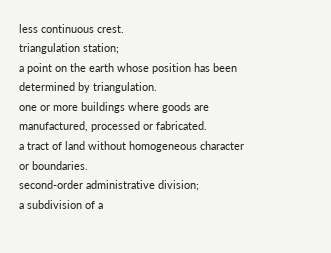less continuous crest.
triangulation station;
a point on the earth whose position has been determined by triangulation.
one or more buildings where goods are manufactured, processed or fabricated.
a tract of land without homogeneous character or boundaries.
second-order administrative division;
a subdivision of a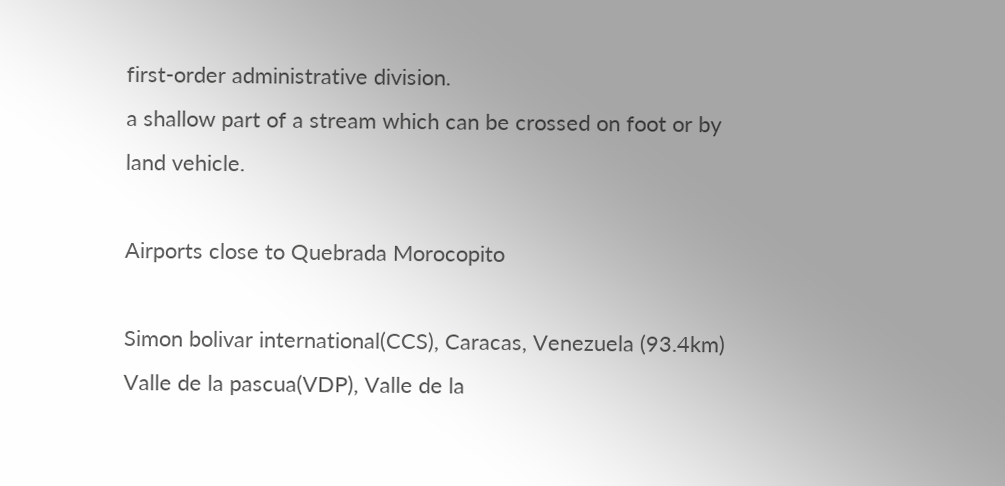first-order administrative division.
a shallow part of a stream which can be crossed on foot or by land vehicle.

Airports close to Quebrada Morocopito

Simon bolivar international(CCS), Caracas, Venezuela (93.4km)
Valle de la pascua(VDP), Valle de la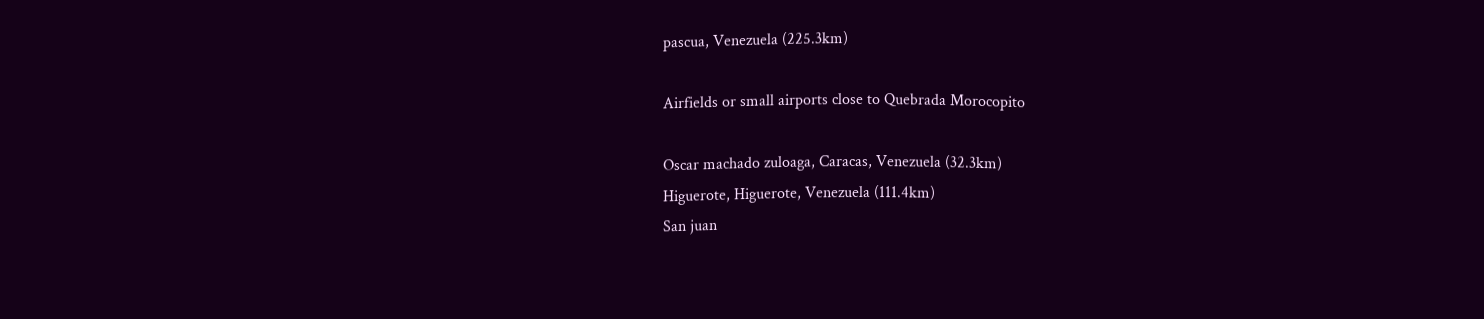pascua, Venezuela (225.3km)

Airfields or small airports close to Quebrada Morocopito

Oscar machado zuloaga, Caracas, Venezuela (32.3km)
Higuerote, Higuerote, Venezuela (111.4km)
San juan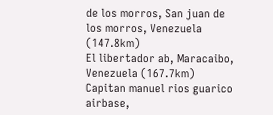de los morros, San juan de los morros, Venezuela (147.8km)
El libertador ab, Maracaibo, Venezuela (167.7km)
Capitan manuel rios guarico airbase,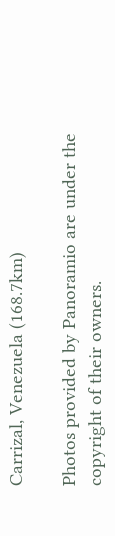Carrizal, Venezuela (168.7km)

Photos provided by Panoramio are under the copyright of their owners.